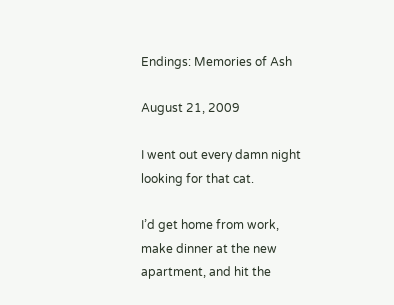Endings: Memories of Ash

August 21, 2009

I went out every damn night looking for that cat.

I’d get home from work, make dinner at the new apartment, and hit the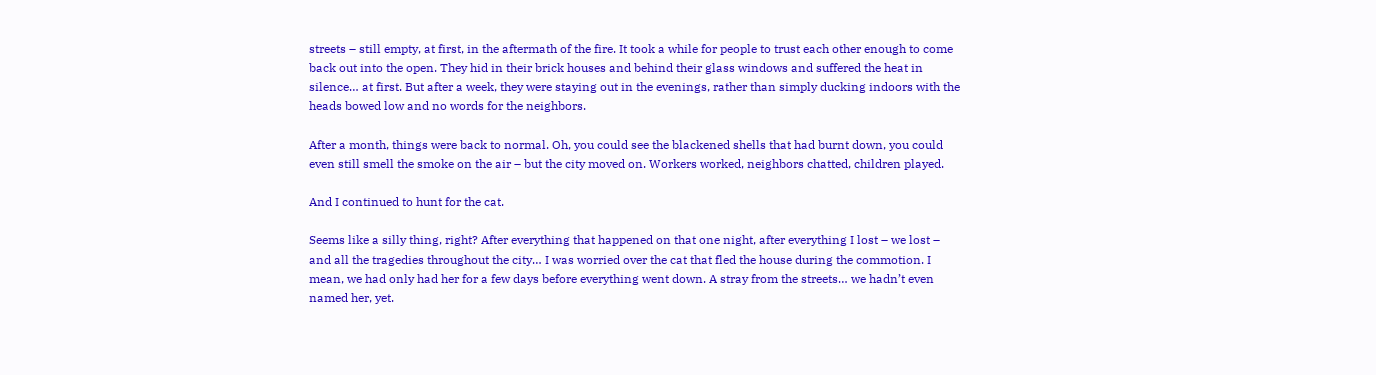streets – still empty, at first, in the aftermath of the fire. It took a while for people to trust each other enough to come back out into the open. They hid in their brick houses and behind their glass windows and suffered the heat in silence… at first. But after a week, they were staying out in the evenings, rather than simply ducking indoors with the heads bowed low and no words for the neighbors.

After a month, things were back to normal. Oh, you could see the blackened shells that had burnt down, you could even still smell the smoke on the air – but the city moved on. Workers worked, neighbors chatted, children played.

And I continued to hunt for the cat.

Seems like a silly thing, right? After everything that happened on that one night, after everything I lost – we lost – and all the tragedies throughout the city… I was worried over the cat that fled the house during the commotion. I mean, we had only had her for a few days before everything went down. A stray from the streets… we hadn’t even named her, yet.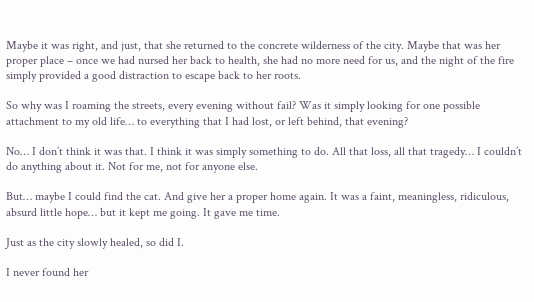Maybe it was right, and just, that she returned to the concrete wilderness of the city. Maybe that was her proper place – once we had nursed her back to health, she had no more need for us, and the night of the fire simply provided a good distraction to escape back to her roots.

So why was I roaming the streets, every evening without fail? Was it simply looking for one possible attachment to my old life… to everything that I had lost, or left behind, that evening?

No… I don’t think it was that. I think it was simply something to do. All that loss, all that tragedy… I couldn’t do anything about it. Not for me, not for anyone else.

But… maybe I could find the cat. And give her a proper home again. It was a faint, meaningless, ridiculous, absurd little hope… but it kept me going. It gave me time.

Just as the city slowly healed, so did I.

I never found her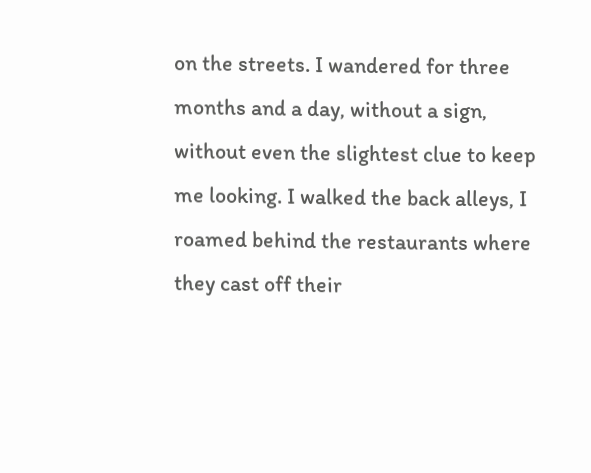on the streets. I wandered for three months and a day, without a sign, without even the slightest clue to keep me looking. I walked the back alleys, I roamed behind the restaurants where they cast off their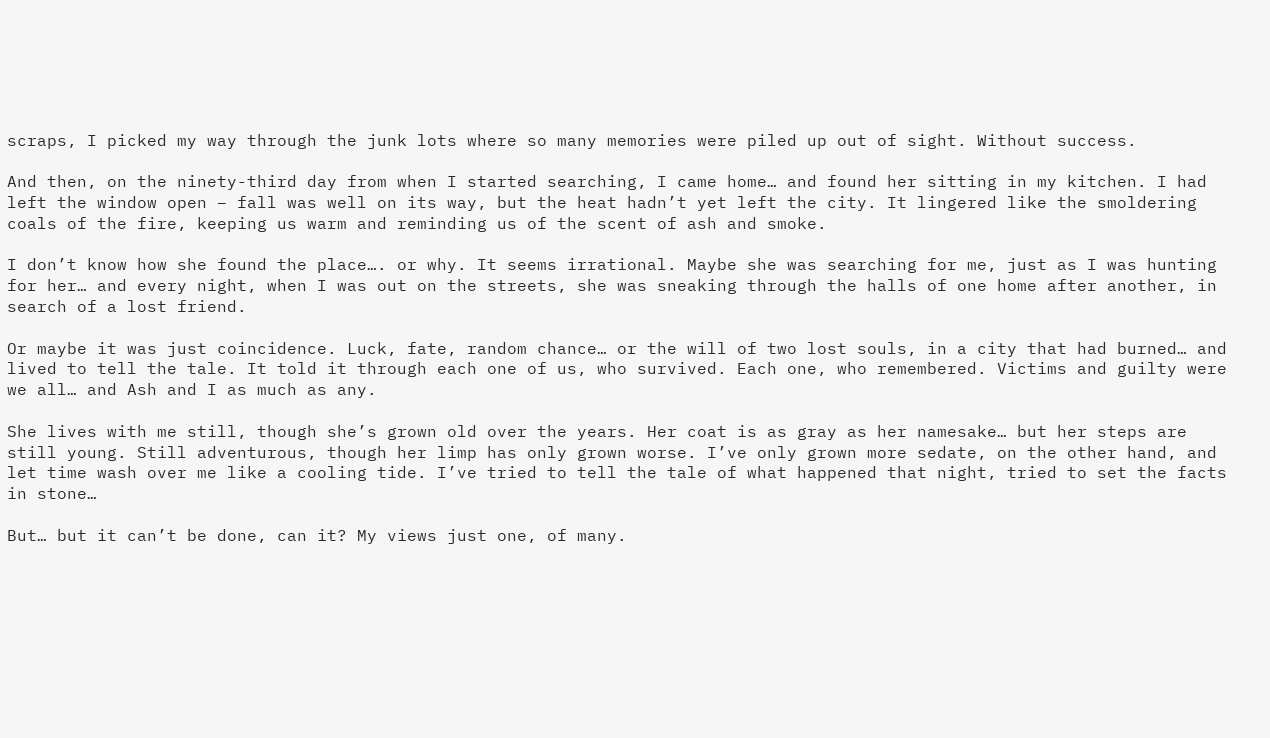scraps, I picked my way through the junk lots where so many memories were piled up out of sight. Without success.

And then, on the ninety-third day from when I started searching, I came home… and found her sitting in my kitchen. I had left the window open – fall was well on its way, but the heat hadn’t yet left the city. It lingered like the smoldering coals of the fire, keeping us warm and reminding us of the scent of ash and smoke.

I don’t know how she found the place…. or why. It seems irrational. Maybe she was searching for me, just as I was hunting for her… and every night, when I was out on the streets, she was sneaking through the halls of one home after another, in search of a lost friend.

Or maybe it was just coincidence. Luck, fate, random chance… or the will of two lost souls, in a city that had burned… and lived to tell the tale. It told it through each one of us, who survived. Each one, who remembered. Victims and guilty were we all… and Ash and I as much as any.

She lives with me still, though she’s grown old over the years. Her coat is as gray as her namesake… but her steps are still young. Still adventurous, though her limp has only grown worse. I’ve only grown more sedate, on the other hand, and let time wash over me like a cooling tide. I’ve tried to tell the tale of what happened that night, tried to set the facts in stone…

But… but it can’t be done, can it? My views just one, of many.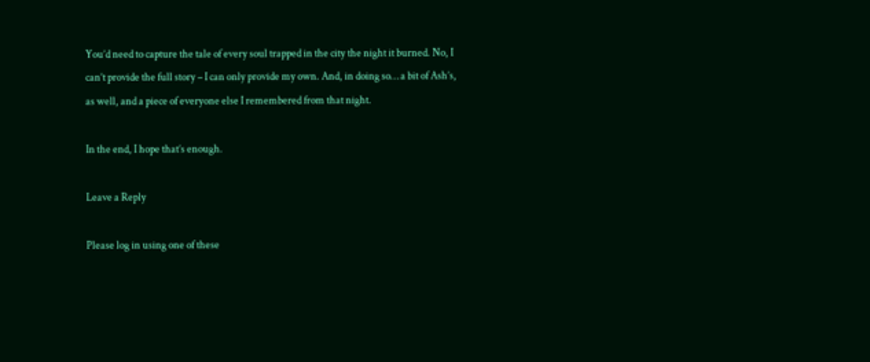You’d need to capture the tale of every soul trapped in the city the night it burned. No, I can’t provide the full story – I can only provide my own. And, in doing so… a bit of Ash’s, as well, and a piece of everyone else I remembered from that night.

In the end, I hope that’s enough.

Leave a Reply

Please log in using one of these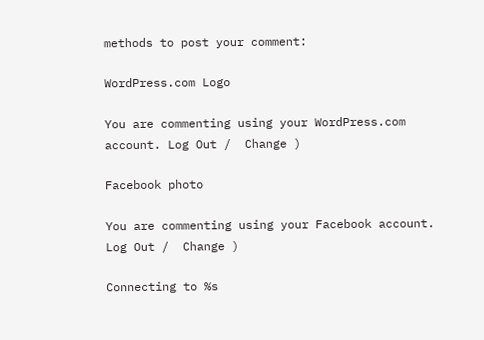methods to post your comment:

WordPress.com Logo

You are commenting using your WordPress.com account. Log Out /  Change )

Facebook photo

You are commenting using your Facebook account. Log Out /  Change )

Connecting to %s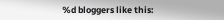%d bloggers like this: